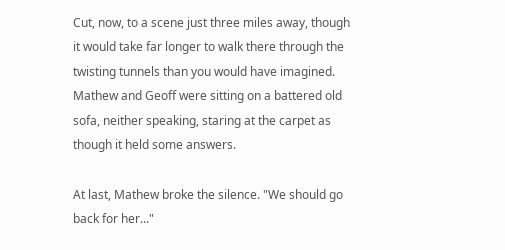Cut, now, to a scene just three miles away, though it would take far longer to walk there through the twisting tunnels than you would have imagined. Mathew and Geoff were sitting on a battered old sofa, neither speaking, staring at the carpet as though it held some answers.

At last, Mathew broke the silence. "We should go back for her..."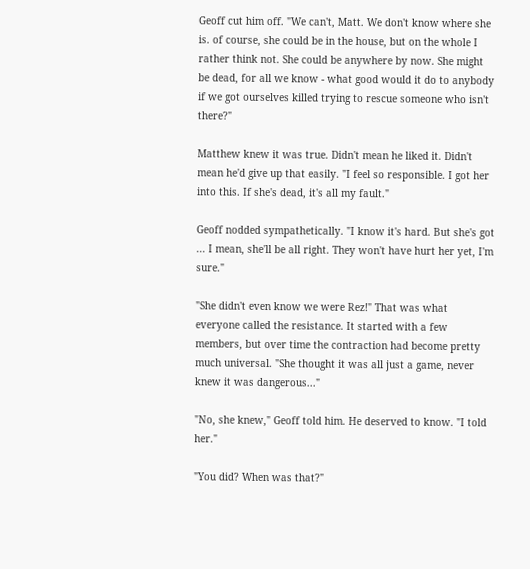Geoff cut him off. "We can't, Matt. We don't know where she is. of course, she could be in the house, but on the whole I rather think not. She could be anywhere by now. She might be dead, for all we know - what good would it do to anybody if we got ourselves killed trying to rescue someone who isn't there?"

Matthew knew it was true. Didn't mean he liked it. Didn't mean he'd give up that easily. "I feel so responsible. I got her into this. If she's dead, it's all my fault."

Geoff nodded sympathetically. "I know it's hard. But she's got ... I mean, she'll be all right. They won't have hurt her yet, I'm sure."

"She didn't even know we were Rez!" That was what everyone called the resistance. It started with a few members, but over time the contraction had become pretty much universal. "She thought it was all just a game, never knew it was dangerous..."

"No, she knew," Geoff told him. He deserved to know. "I told her."

"You did? When was that?"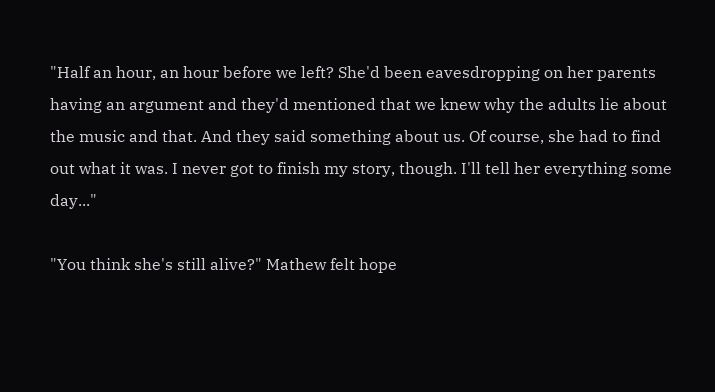"Half an hour, an hour before we left? She'd been eavesdropping on her parents having an argument and they'd mentioned that we knew why the adults lie about the music and that. And they said something about us. Of course, she had to find out what it was. I never got to finish my story, though. I'll tell her everything some day..."

"You think she's still alive?" Mathew felt hope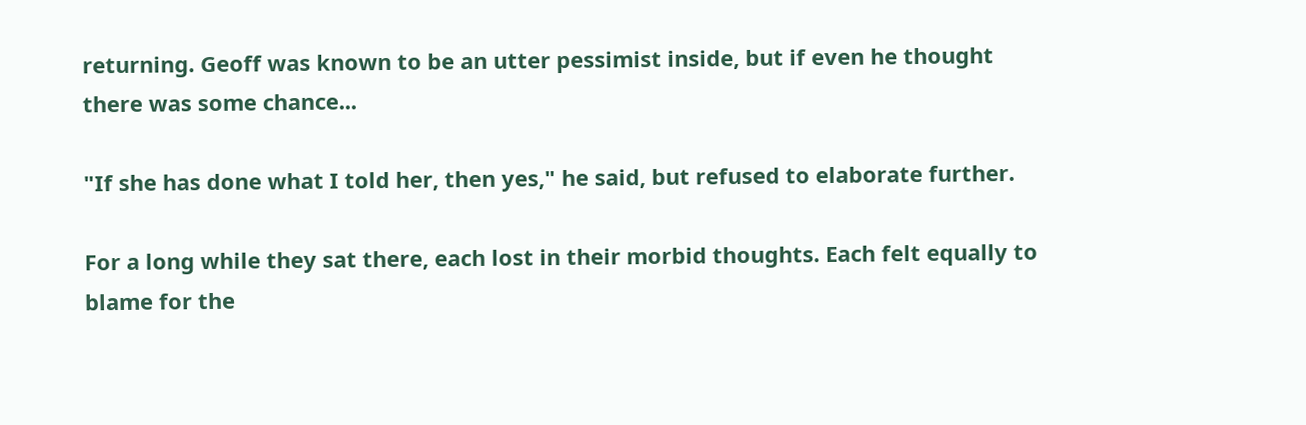returning. Geoff was known to be an utter pessimist inside, but if even he thought there was some chance...

"If she has done what I told her, then yes," he said, but refused to elaborate further.

For a long while they sat there, each lost in their morbid thoughts. Each felt equally to blame for the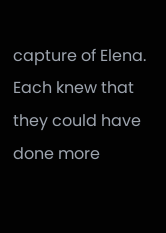capture of Elena. Each knew that they could have done more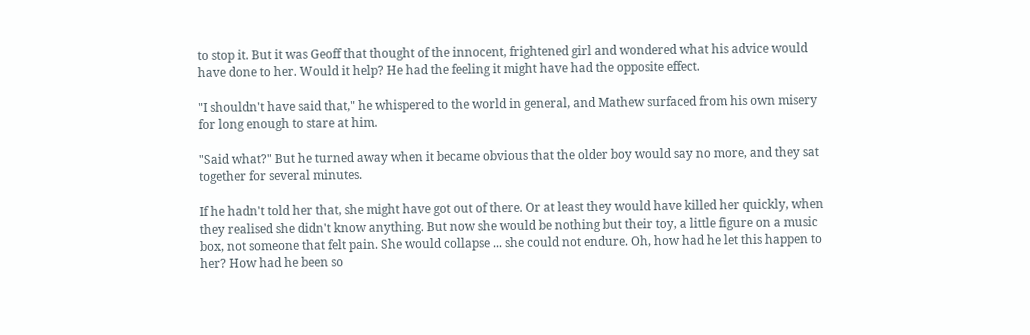to stop it. But it was Geoff that thought of the innocent, frightened girl and wondered what his advice would have done to her. Would it help? He had the feeling it might have had the opposite effect.

"I shouldn't have said that," he whispered to the world in general, and Mathew surfaced from his own misery for long enough to stare at him.

"Said what?" But he turned away when it became obvious that the older boy would say no more, and they sat together for several minutes.

If he hadn't told her that, she might have got out of there. Or at least they would have killed her quickly, when they realised she didn't know anything. But now she would be nothing but their toy, a little figure on a music box, not someone that felt pain. She would collapse ... she could not endure. Oh, how had he let this happen to her? How had he been so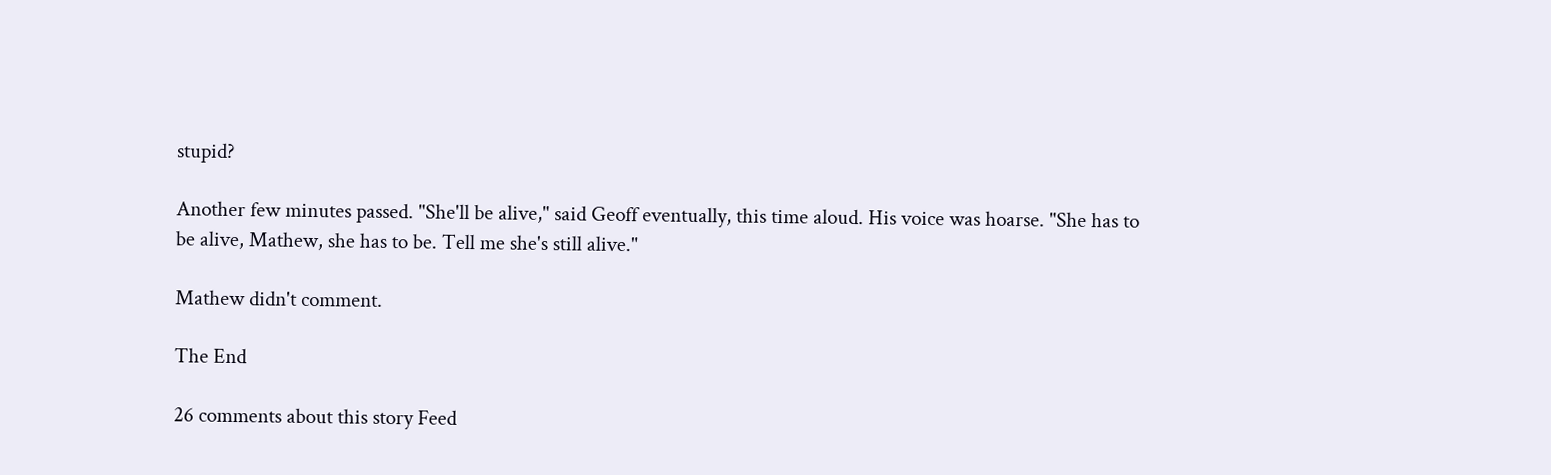stupid?

Another few minutes passed. "She'll be alive," said Geoff eventually, this time aloud. His voice was hoarse. "She has to be alive, Mathew, she has to be. Tell me she's still alive."

Mathew didn't comment.

The End

26 comments about this story Feed